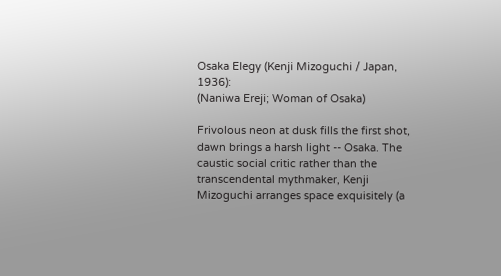Osaka Elegy (Kenji Mizoguchi / Japan, 1936):
(Naniwa Ereji; Woman of Osaka)

Frivolous neon at dusk fills the first shot, dawn brings a harsh light -- Osaka. The caustic social critic rather than the transcendental mythmaker, Kenji Mizoguchi arranges space exquisitely (a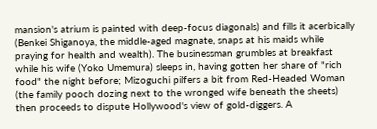mansion's atrium is painted with deep-focus diagonals) and fills it acerbically (Benkei Shiganoya, the middle-aged magnate, snaps at his maids while praying for health and wealth). The businessman grumbles at breakfast while his wife (Yoko Umemura) sleeps in, having gotten her share of "rich food" the night before; Mizoguchi pilfers a bit from Red-Headed Woman (the family pooch dozing next to the wronged wife beneath the sheets) then proceeds to dispute Hollywood's view of gold-diggers. A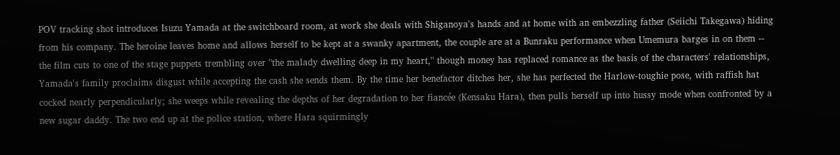POV tracking shot introduces Isuzu Yamada at the switchboard room, at work she deals with Shiganoya's hands and at home with an embezzling father (Seiichi Takegawa) hiding from his company. The heroine leaves home and allows herself to be kept at a swanky apartment, the couple are at a Bunraku performance when Umemura barges in on them -- the film cuts to one of the stage puppets trembling over "the malady dwelling deep in my heart," though money has replaced romance as the basis of the characters' relationships, Yamada's family proclaims disgust while accepting the cash she sends them. By the time her benefactor ditches her, she has perfected the Harlow-toughie pose, with raffish hat cocked nearly perpendicularly; she weeps while revealing the depths of her degradation to her fiancée (Kensaku Hara), then pulls herself up into hussy mode when confronted by a new sugar daddy. The two end up at the police station, where Hara squirmingly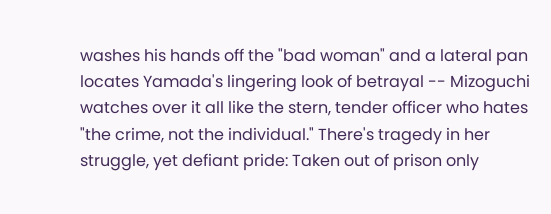washes his hands off the "bad woman" and a lateral pan locates Yamada's lingering look of betrayal -- Mizoguchi watches over it all like the stern, tender officer who hates "the crime, not the individual." There's tragedy in her struggle, yet defiant pride: Taken out of prison only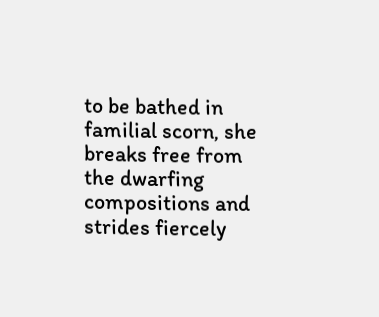to be bathed in familial scorn, she breaks free from the dwarfing compositions and strides fiercely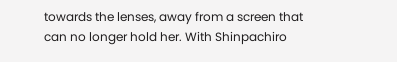towards the lenses, away from a screen that can no longer hold her. With Shinpachiro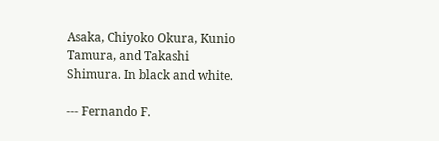Asaka, Chiyoko Okura, Kunio Tamura, and Takashi Shimura. In black and white.

--- Fernando F.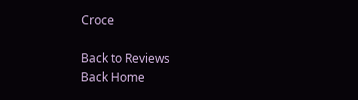Croce

Back to Reviews
Back Home